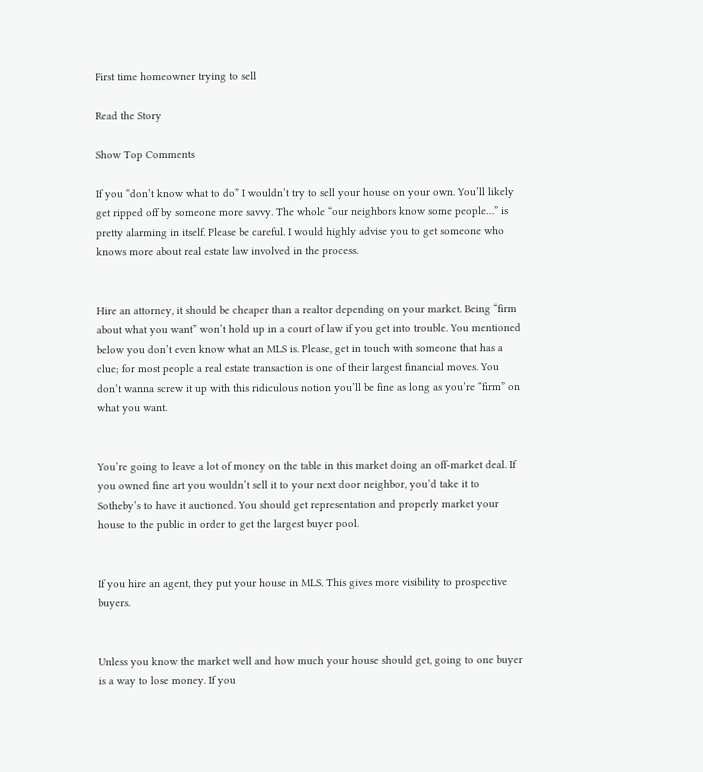First time homeowner trying to sell

Read the Story

Show Top Comments

If you “don’t know what to do” I wouldn’t try to sell your house on your own. You’ll likely get ripped off by someone more savvy. The whole “our neighbors know some people…” is pretty alarming in itself. Please be careful. I would highly advise you to get someone who knows more about real estate law involved in the process.


Hire an attorney, it should be cheaper than a realtor depending on your market. Being “firm about what you want” won’t hold up in a court of law if you get into trouble. You mentioned below you don’t even know what an MLS is. Please, get in touch with someone that has a clue; for most people a real estate transaction is one of their largest financial moves. You don’t wanna screw it up with this ridiculous notion you’ll be fine as long as you’re “firm” on what you want.


You’re going to leave a lot of money on the table in this market doing an off-market deal. If you owned fine art you wouldn’t sell it to your next door neighbor, you’d take it to Sotheby’s to have it auctioned. You should get representation and properly market your house to the public in order to get the largest buyer pool.


If you hire an agent, they put your house in MLS. This gives more visibility to prospective buyers.


Unless you know the market well and how much your house should get, going to one buyer is a way to lose money. If you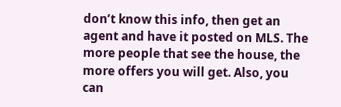don’t know this info, then get an agent and have it posted on MLS. The more people that see the house, the more offers you will get. Also, you can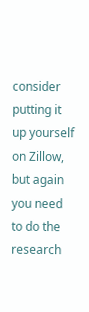consider putting it up yourself on Zillow, but again you need to do the research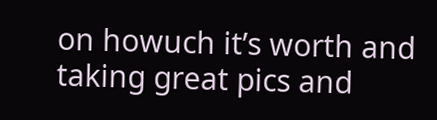on howuch it’s worth and taking great pics and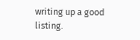writing up a good listing.